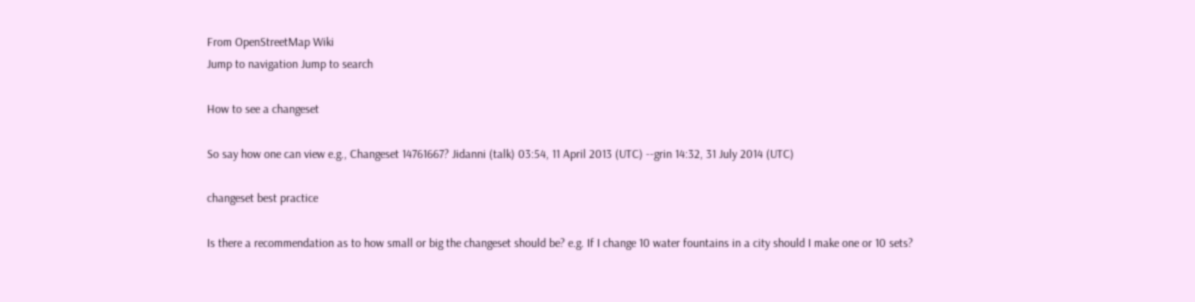From OpenStreetMap Wiki
Jump to navigation Jump to search

How to see a changeset

So say how one can view e.g., Changeset 14761667? Jidanni (talk) 03:54, 11 April 2013 (UTC) --grin 14:32, 31 July 2014 (UTC)

changeset best practice

Is there a recommendation as to how small or big the changeset should be? e.g. If I change 10 water fountains in a city should I make one or 10 sets?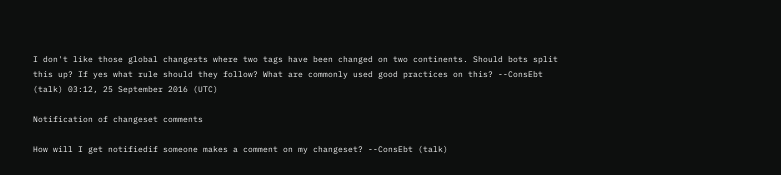I don't like those global changests where two tags have been changed on two continents. Should bots split this up? If yes what rule should they follow? What are commonly used good practices on this? --ConsEbt (talk) 03:12, 25 September 2016 (UTC)

Notification of changeset comments

How will I get notifiedif someone makes a comment on my changeset? --ConsEbt (talk)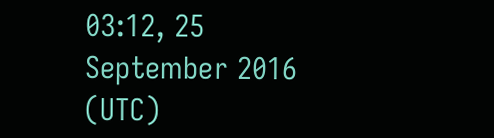03:12, 25 September 2016 (UTC)